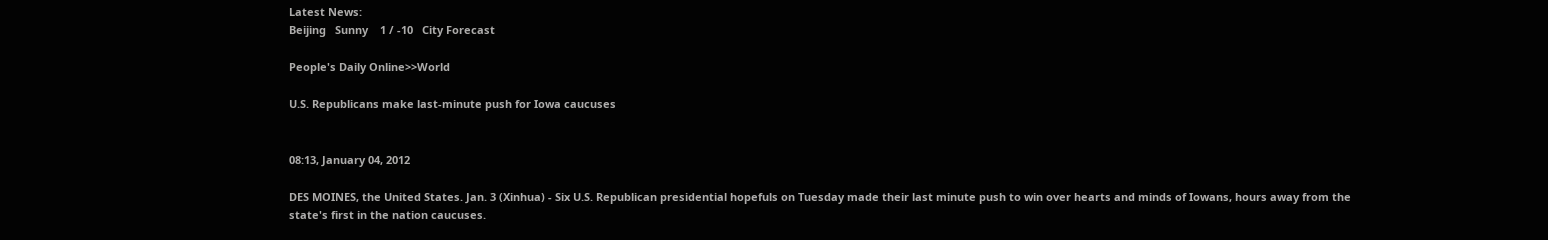Latest News:
Beijing   Sunny    1 / -10   City Forecast

People's Daily Online>>World

U.S. Republicans make last-minute push for Iowa caucuses


08:13, January 04, 2012

DES MOINES, the United States. Jan. 3 (Xinhua) - Six U.S. Republican presidential hopefuls on Tuesday made their last minute push to win over hearts and minds of Iowans, hours away from the state's first in the nation caucuses.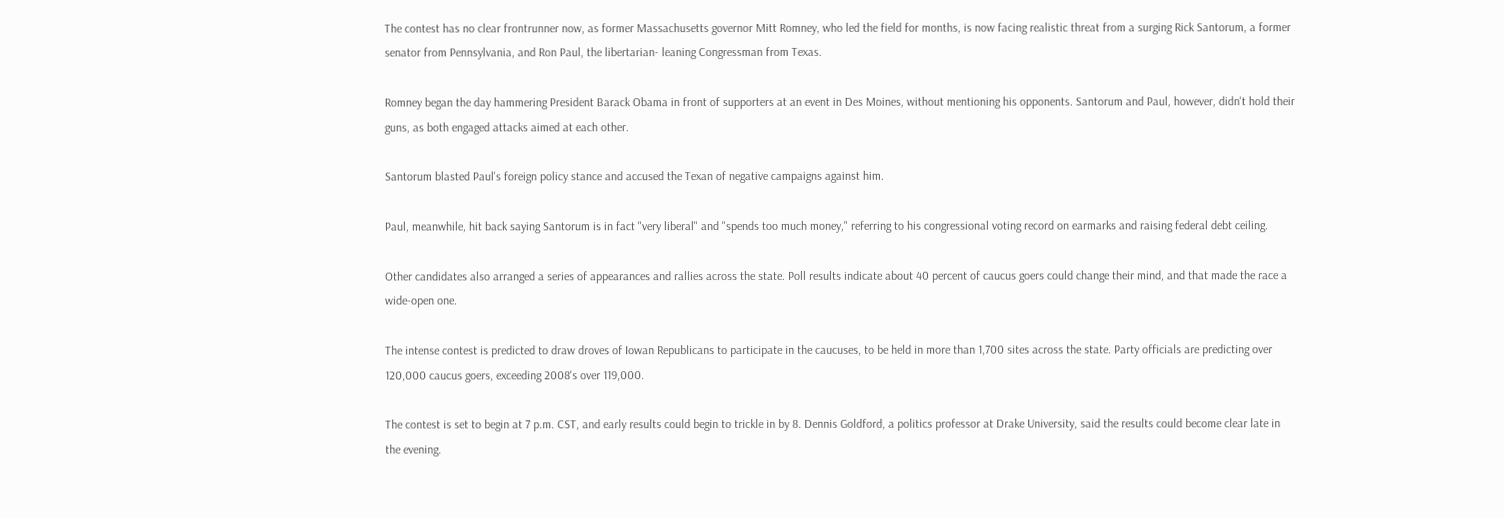The contest has no clear frontrunner now, as former Massachusetts governor Mitt Romney, who led the field for months, is now facing realistic threat from a surging Rick Santorum, a former senator from Pennsylvania, and Ron Paul, the libertarian- leaning Congressman from Texas.

Romney began the day hammering President Barack Obama in front of supporters at an event in Des Moines, without mentioning his opponents. Santorum and Paul, however, didn't hold their guns, as both engaged attacks aimed at each other.

Santorum blasted Paul's foreign policy stance and accused the Texan of negative campaigns against him.

Paul, meanwhile, hit back saying Santorum is in fact "very liberal" and "spends too much money," referring to his congressional voting record on earmarks and raising federal debt ceiling.

Other candidates also arranged a series of appearances and rallies across the state. Poll results indicate about 40 percent of caucus goers could change their mind, and that made the race a wide-open one.

The intense contest is predicted to draw droves of Iowan Republicans to participate in the caucuses, to be held in more than 1,700 sites across the state. Party officials are predicting over 120,000 caucus goers, exceeding 2008's over 119,000.

The contest is set to begin at 7 p.m. CST, and early results could begin to trickle in by 8. Dennis Goldford, a politics professor at Drake University, said the results could become clear late in the evening.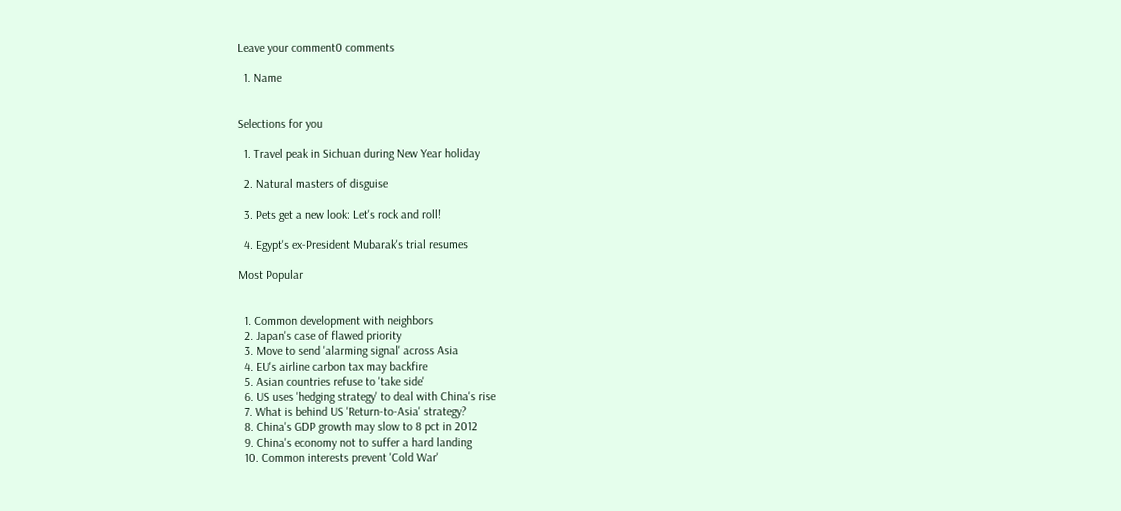Leave your comment0 comments

  1. Name


Selections for you

  1. Travel peak in Sichuan during New Year holiday

  2. Natural masters of disguise

  3. Pets get a new look: Let's rock and roll!

  4. Egypt's ex-President Mubarak's trial resumes

Most Popular


  1. Common development with neighbors
  2. Japan's case of flawed priority
  3. Move to send 'alarming signal' across Asia
  4. EU's airline carbon tax may backfire
  5. Asian countries refuse to 'take side'
  6. US uses 'hedging strategy' to deal with China's rise
  7. What is behind US 'Return-to-Asia' strategy?
  8. China's GDP growth may slow to 8 pct in 2012
  9. China's economy not to suffer a hard landing
  10. Common interests prevent 'Cold War'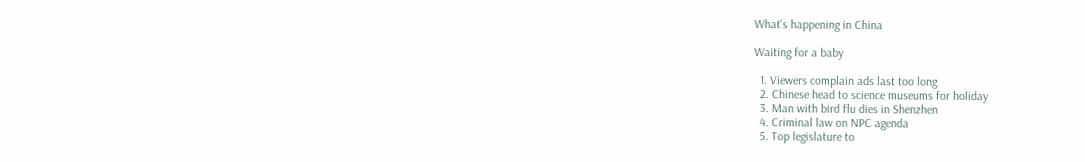What's happening in China

Waiting for a baby

  1. Viewers complain ads last too long
  2. Chinese head to science museums for holiday
  3. Man with bird flu dies in Shenzhen
  4. Criminal law on NPC agenda
  5. Top legislature to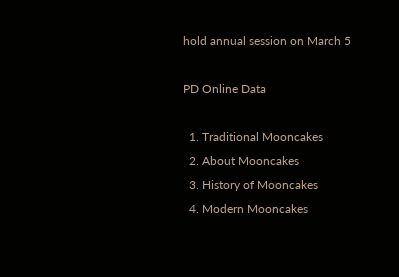hold annual session on March 5

PD Online Data

  1. Traditional Mooncakes
  2. About Mooncakes
  3. History of Mooncakes
  4. Modern Mooncakes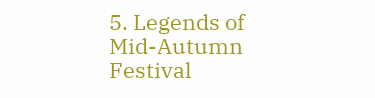5. Legends of Mid-Autumn Festival